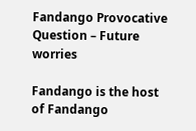Fandango Provocative Question – Future worries

Fandango is the host of Fandango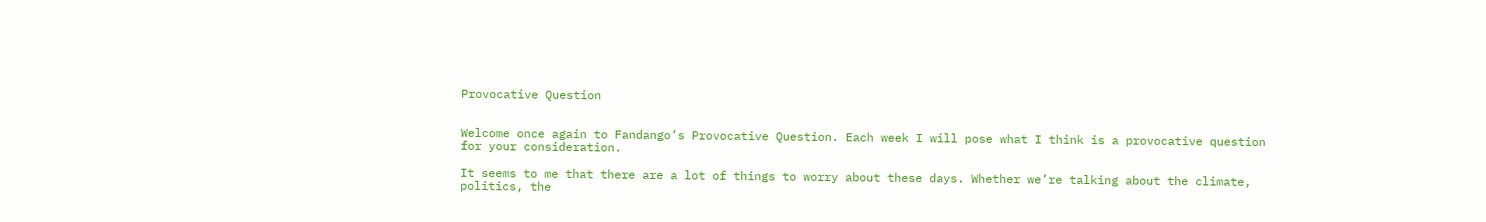Provocative Question


Welcome once again to Fandango’s Provocative Question. Each week I will pose what I think is a provocative question for your consideration.

It seems to me that there are a lot of things to worry about these days. Whether we’re talking about the climate, politics, the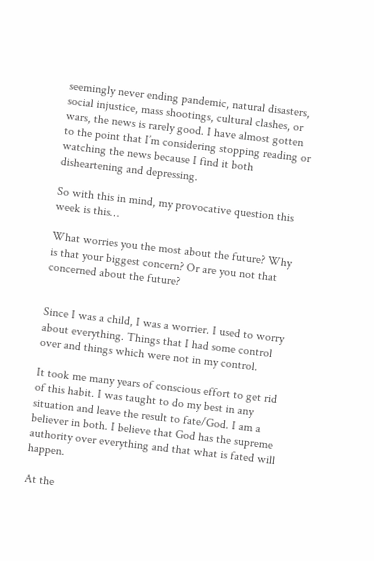seemingly never ending pandemic, natural disasters, social injustice, mass shootings, cultural clashes, or wars, the news is rarely good. I have almost gotten to the point that I’m considering stopping reading or watching the news because I find it both disheartening and depressing.

So with this in mind, my provocative question this week is this…

What worries you the most about the future? Why is that your biggest concern? Or are you not that concerned about the future?


Since I was a child, I was a worrier. I used to worry about everything. Things that I had some control over and things which were not in my control.

It took me many years of conscious effort to get rid of this habit. I was taught to do my best in any situation and leave the result to fate/God. I am a believer in both. I believe that God has the supreme authority over everything and that what is fated will happen.

At the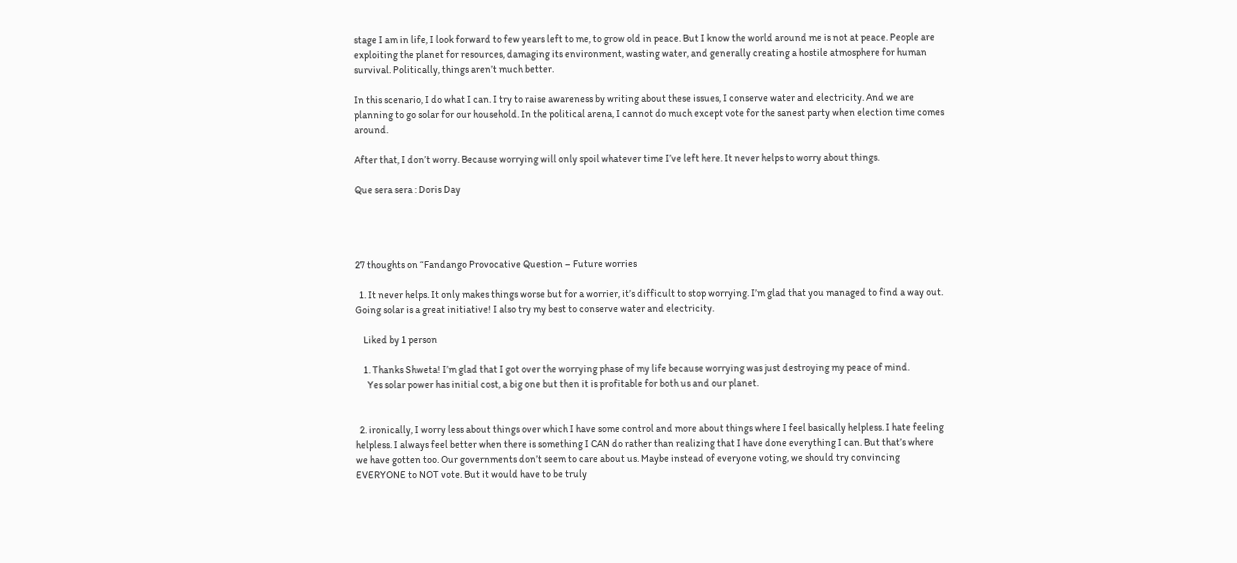stage I am in life, I look forward to few years left to me, to grow old in peace. But I know the world around me is not at peace. People are exploiting the planet for resources, damaging its environment, wasting water, and generally creating a hostile atmosphere for human survival. Politically, things aren’t much better.

In this scenario, I do what I can. I try to raise awareness by writing about these issues, I conserve water and electricity. And we are planning to go solar for our household. In the political arena, I cannot do much except vote for the sanest party when election time comes around.

After that, I don’t worry. Because worrying will only spoil whatever time I’ve left here. It never helps to worry about things.

Que sera sera : Doris Day




27 thoughts on “Fandango Provocative Question – Future worries

  1. It never helps. It only makes things worse but for a worrier, it’s difficult to stop worrying. I’m glad that you managed to find a way out. Going solar is a great initiative! I also try my best to conserve water and electricity.

    Liked by 1 person

    1. Thanks Shweta! I’m glad that I got over the worrying phase of my life because worrying was just destroying my peace of mind.
      Yes solar power has initial cost, a big one but then it is profitable for both us and our planet.


  2. ironically, I worry less about things over which I have some control and more about things where I feel basically helpless. I hate feeling helpless. I always feel better when there is something I CAN do rather than realizing that I have done everything I can. But that’s where we have gotten too. Our governments don’t seem to care about us. Maybe instead of everyone voting, we should try convincing EVERYONE to NOT vote. But it would have to be truly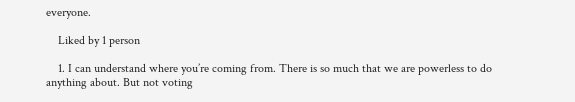everyone.

    Liked by 1 person

    1. I can understand where you’re coming from. There is so much that we are powerless to do anything about. But not voting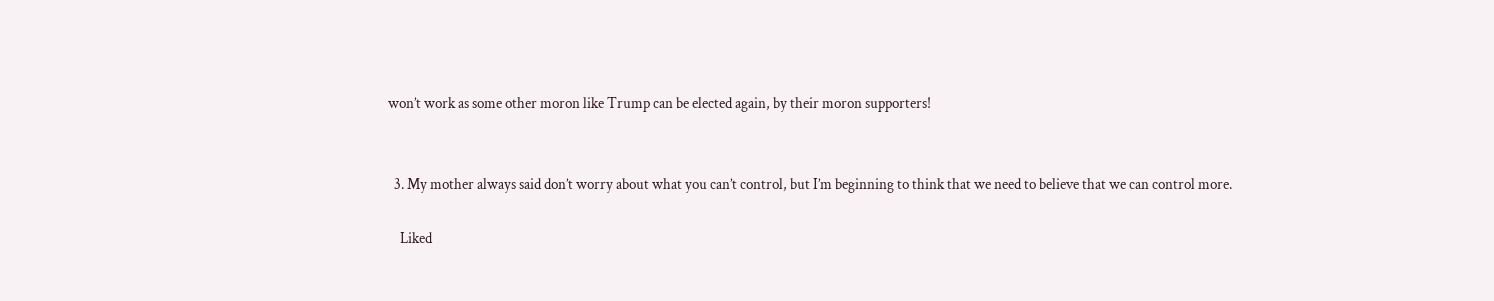won’t work as some other moron like Trump can be elected again, by their moron supporters!


  3. My mother always said don’t worry about what you can’t control, but I’m beginning to think that we need to believe that we can control more.

    Liked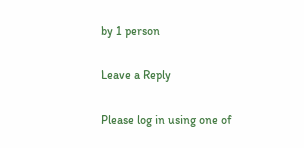by 1 person

Leave a Reply

Please log in using one of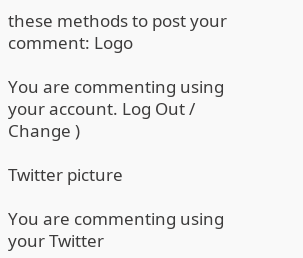these methods to post your comment: Logo

You are commenting using your account. Log Out /  Change )

Twitter picture

You are commenting using your Twitter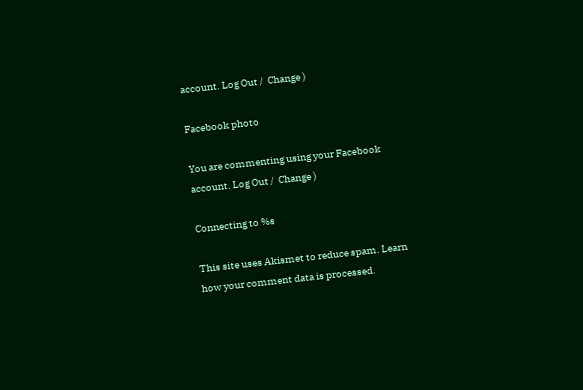account. Log Out /  Change )

Facebook photo

You are commenting using your Facebook account. Log Out /  Change )

Connecting to %s

This site uses Akismet to reduce spam. Learn how your comment data is processed.